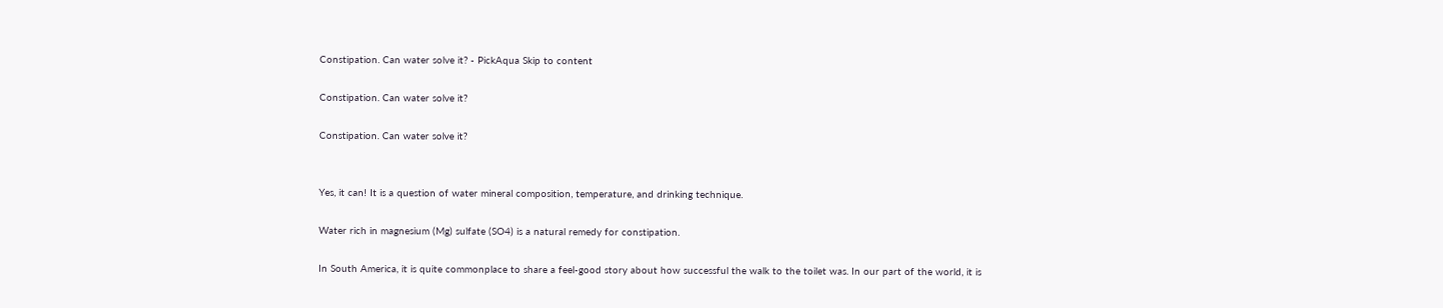Constipation. Can water solve it? - PickAqua Skip to content

Constipation. Can water solve it?

Constipation. Can water solve it?


Yes, it can! It is a question of water mineral composition, temperature, and drinking technique.

Water rich in magnesium (Mg) sulfate (SO4) is a natural remedy for constipation.

In South America, it is quite commonplace to share a feel-good story about how successful the walk to the toilet was. In our part of the world, it is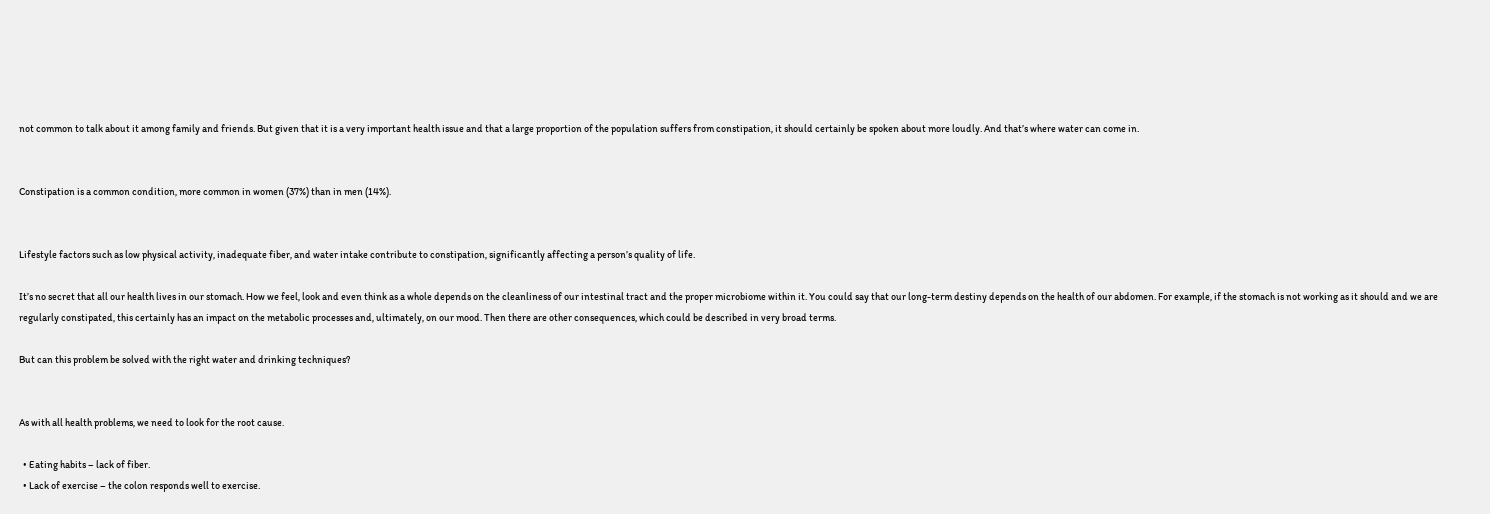not common to talk about it among family and friends. But given that it is a very important health issue and that a large proportion of the population suffers from constipation, it should certainly be spoken about more loudly. And that’s where water can come in.


Constipation is a common condition, more common in women (37%) than in men (14%).


Lifestyle factors such as low physical activity, inadequate fiber, and water intake contribute to constipation, significantly affecting a person’s quality of life.

It’s no secret that all our health lives in our stomach. How we feel, look and even think as a whole depends on the cleanliness of our intestinal tract and the proper microbiome within it. You could say that our long-term destiny depends on the health of our abdomen. For example, if the stomach is not working as it should and we are regularly constipated, this certainly has an impact on the metabolic processes and, ultimately, on our mood. Then there are other consequences, which could be described in very broad terms.

But can this problem be solved with the right water and drinking techniques?


As with all health problems, we need to look for the root cause.

  • Eating habits – lack of fiber.
  • Lack of exercise – the colon responds well to exercise.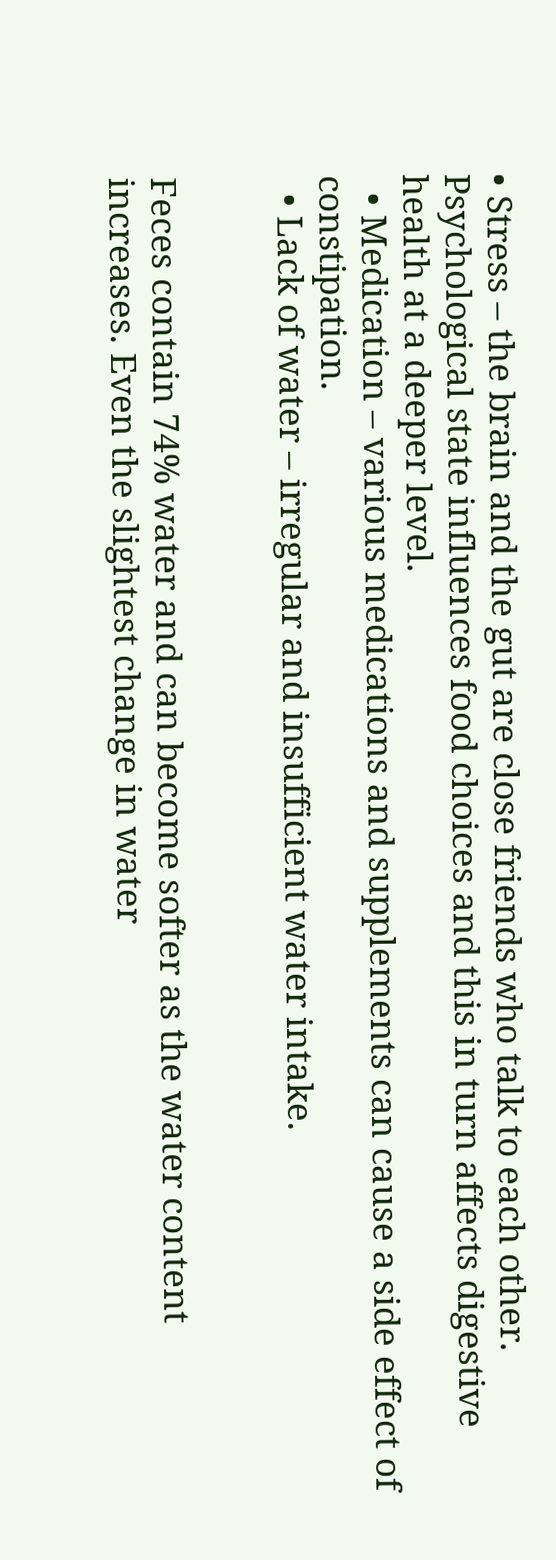• Stress – the brain and the gut are close friends who talk to each other. Psychological state influences food choices and this in turn affects digestive health at a deeper level.
  • Medication – various medications and supplements can cause a side effect of constipation.
  • Lack of water – irregular and insufficient water intake.


Feces contain 74% water and can become softer as the water content increases. Even the slightest change in water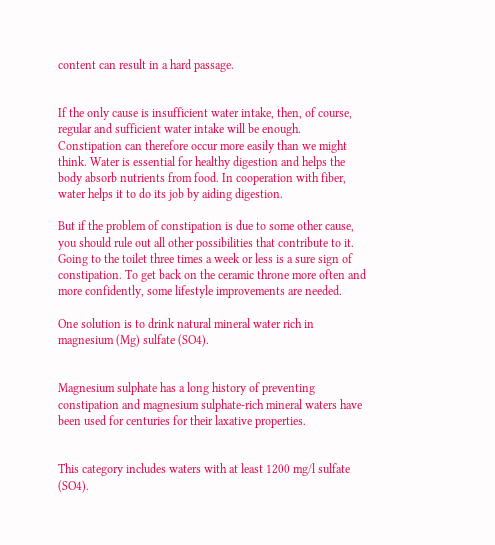content can result in a hard passage.


If the only cause is insufficient water intake, then, of course, regular and sufficient water intake will be enough. Constipation can therefore occur more easily than we might think. Water is essential for healthy digestion and helps the body absorb nutrients from food. In cooperation with fiber, water helps it to do its job by aiding digestion.

But if the problem of constipation is due to some other cause, you should rule out all other possibilities that contribute to it. Going to the toilet three times a week or less is a sure sign of constipation. To get back on the ceramic throne more often and more confidently, some lifestyle improvements are needed.

One solution is to drink natural mineral water rich in magnesium (Mg) sulfate (SO4).


Magnesium sulphate has a long history of preventing constipation and magnesium sulphate-rich mineral waters have been used for centuries for their laxative properties.


This category includes waters with at least 1200 mg/l sulfate (SO4).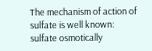The mechanism of action of sulfate is well known: sulfate osmotically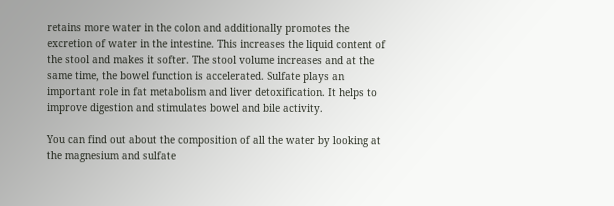retains more water in the colon and additionally promotes the excretion of water in the intestine. This increases the liquid content of the stool and makes it softer. The stool volume increases and at the same time, the bowel function is accelerated. Sulfate plays an important role in fat metabolism and liver detoxification. It helps to improve digestion and stimulates bowel and bile activity.

You can find out about the composition of all the water by looking at the magnesium and sulfate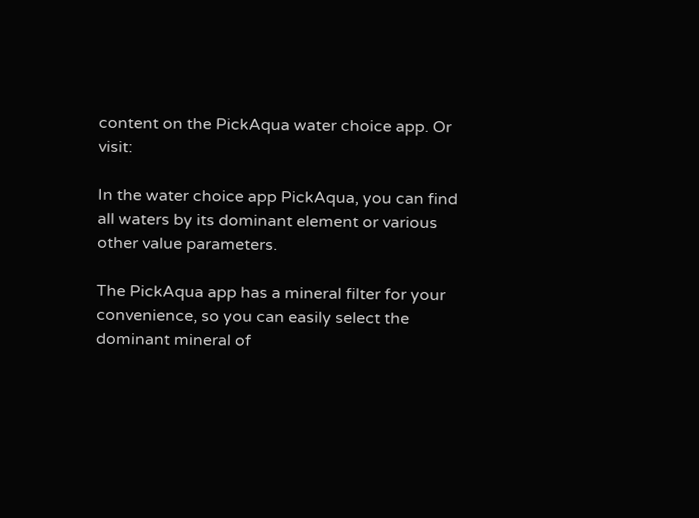content on the PickAqua water choice app. Or visit:

In the water choice app PickAqua, you can find all waters by its dominant element or various other value parameters.

The PickAqua app has a mineral filter for your convenience, so you can easily select the dominant mineral of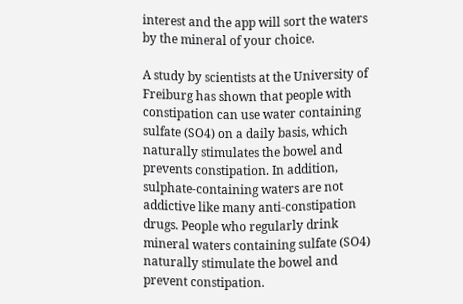interest and the app will sort the waters by the mineral of your choice.

A study by scientists at the University of Freiburg has shown that people with constipation can use water containing sulfate (SO4) on a daily basis, which naturally stimulates the bowel and prevents constipation. In addition, sulphate-containing waters are not addictive like many anti-constipation drugs. People who regularly drink mineral waters containing sulfate (SO4) naturally stimulate the bowel and prevent constipation.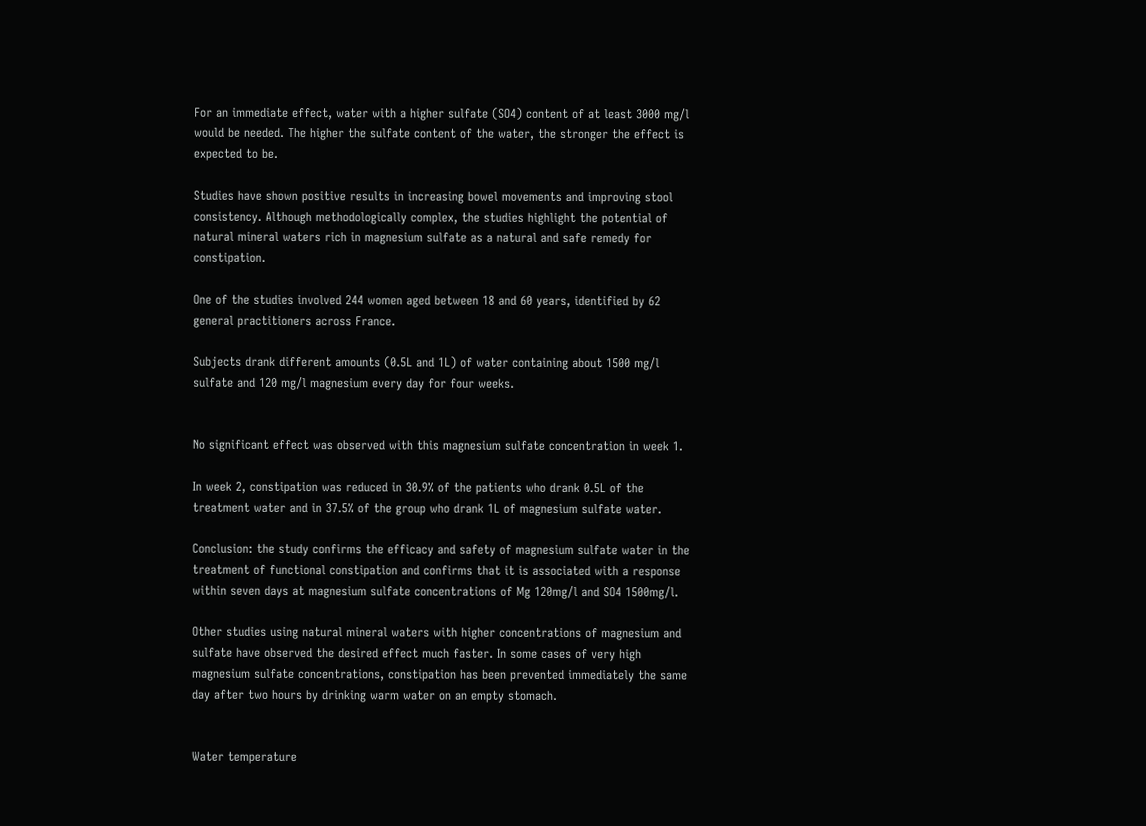For an immediate effect, water with a higher sulfate (SO4) content of at least 3000 mg/l would be needed. The higher the sulfate content of the water, the stronger the effect is expected to be.

Studies have shown positive results in increasing bowel movements and improving stool consistency. Although methodologically complex, the studies highlight the potential of natural mineral waters rich in magnesium sulfate as a natural and safe remedy for constipation.

One of the studies involved 244 women aged between 18 and 60 years, identified by 62 general practitioners across France.

Subjects drank different amounts (0.5L and 1L) of water containing about 1500 mg/l sulfate and 120 mg/l magnesium every day for four weeks.


No significant effect was observed with this magnesium sulfate concentration in week 1.

In week 2, constipation was reduced in 30.9% of the patients who drank 0.5L of the treatment water and in 37.5% of the group who drank 1L of magnesium sulfate water.

Conclusion: the study confirms the efficacy and safety of magnesium sulfate water in the treatment of functional constipation and confirms that it is associated with a response within seven days at magnesium sulfate concentrations of Mg 120mg/l and SO4 1500mg/l.

Other studies using natural mineral waters with higher concentrations of magnesium and sulfate have observed the desired effect much faster. In some cases of very high magnesium sulfate concentrations, constipation has been prevented immediately the same day after two hours by drinking warm water on an empty stomach.


Water temperature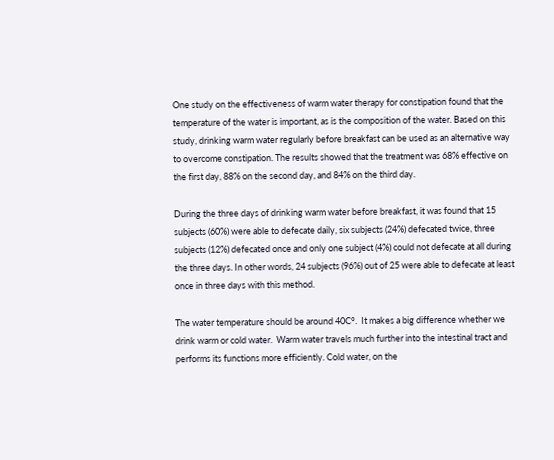One study on the effectiveness of warm water therapy for constipation found that the temperature of the water is important, as is the composition of the water. Based on this study, drinking warm water regularly before breakfast can be used as an alternative way to overcome constipation. The results showed that the treatment was 68% effective on the first day, 88% on the second day, and 84% on the third day.

During the three days of drinking warm water before breakfast, it was found that 15 subjects (60%) were able to defecate daily, six subjects (24%) defecated twice, three subjects (12%) defecated once and only one subject (4%) could not defecate at all during the three days. In other words, 24 subjects (96%) out of 25 were able to defecate at least once in three days with this method.

The water temperature should be around 40C°.  It makes a big difference whether we drink warm or cold water.  Warm water travels much further into the intestinal tract and performs its functions more efficiently. Cold water, on the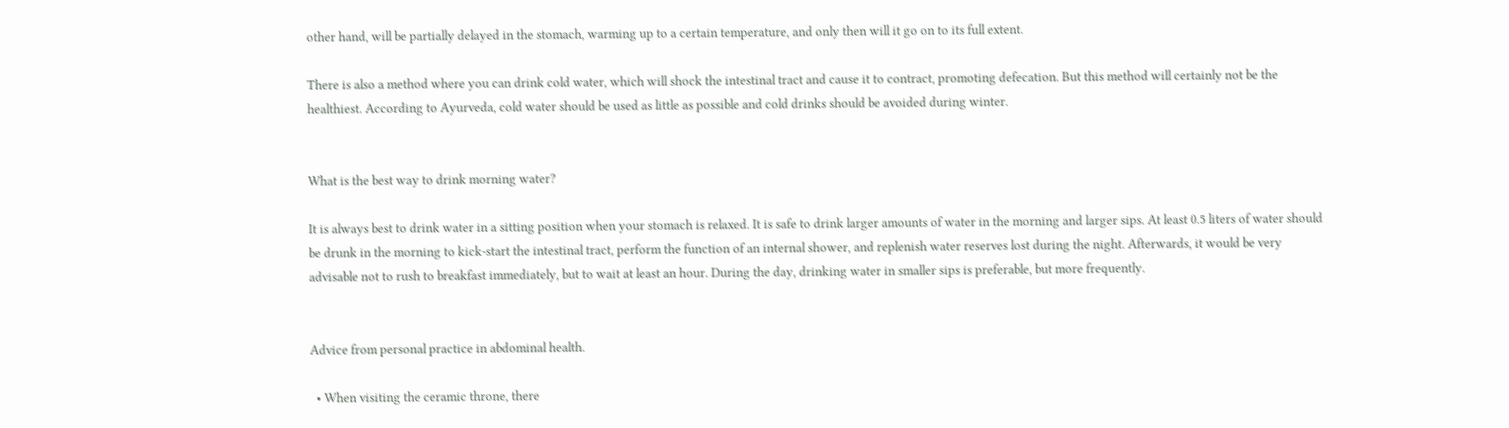other hand, will be partially delayed in the stomach, warming up to a certain temperature, and only then will it go on to its full extent.

There is also a method where you can drink cold water, which will shock the intestinal tract and cause it to contract, promoting defecation. But this method will certainly not be the healthiest. According to Ayurveda, cold water should be used as little as possible and cold drinks should be avoided during winter.


What is the best way to drink morning water?

It is always best to drink water in a sitting position when your stomach is relaxed. It is safe to drink larger amounts of water in the morning and larger sips. At least 0.5 liters of water should be drunk in the morning to kick-start the intestinal tract, perform the function of an internal shower, and replenish water reserves lost during the night. Afterwards, it would be very advisable not to rush to breakfast immediately, but to wait at least an hour. During the day, drinking water in smaller sips is preferable, but more frequently.


Advice from personal practice in abdominal health.

  • When visiting the ceramic throne, there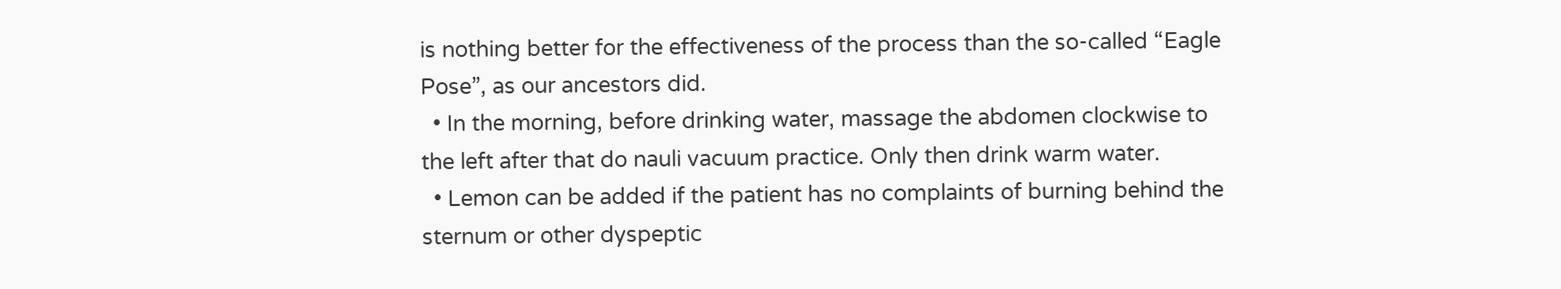is nothing better for the effectiveness of the process than the so-called “Eagle Pose”, as our ancestors did.
  • In the morning, before drinking water, massage the abdomen clockwise to the left after that do nauli vacuum practice. Only then drink warm water.
  • Lemon can be added if the patient has no complaints of burning behind the sternum or other dyspeptic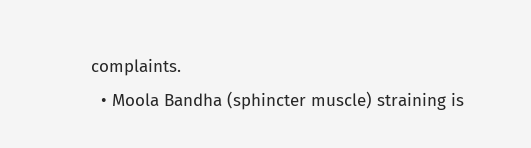complaints.
  • Moola Bandha (sphincter muscle) straining is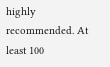highly recommended. At least 100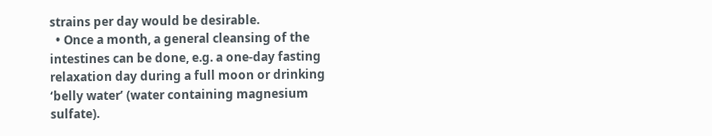strains per day would be desirable.
  • Once a month, a general cleansing of the intestines can be done, e.g. a one-day fasting relaxation day during a full moon or drinking ‘belly water’ (water containing magnesium sulfate).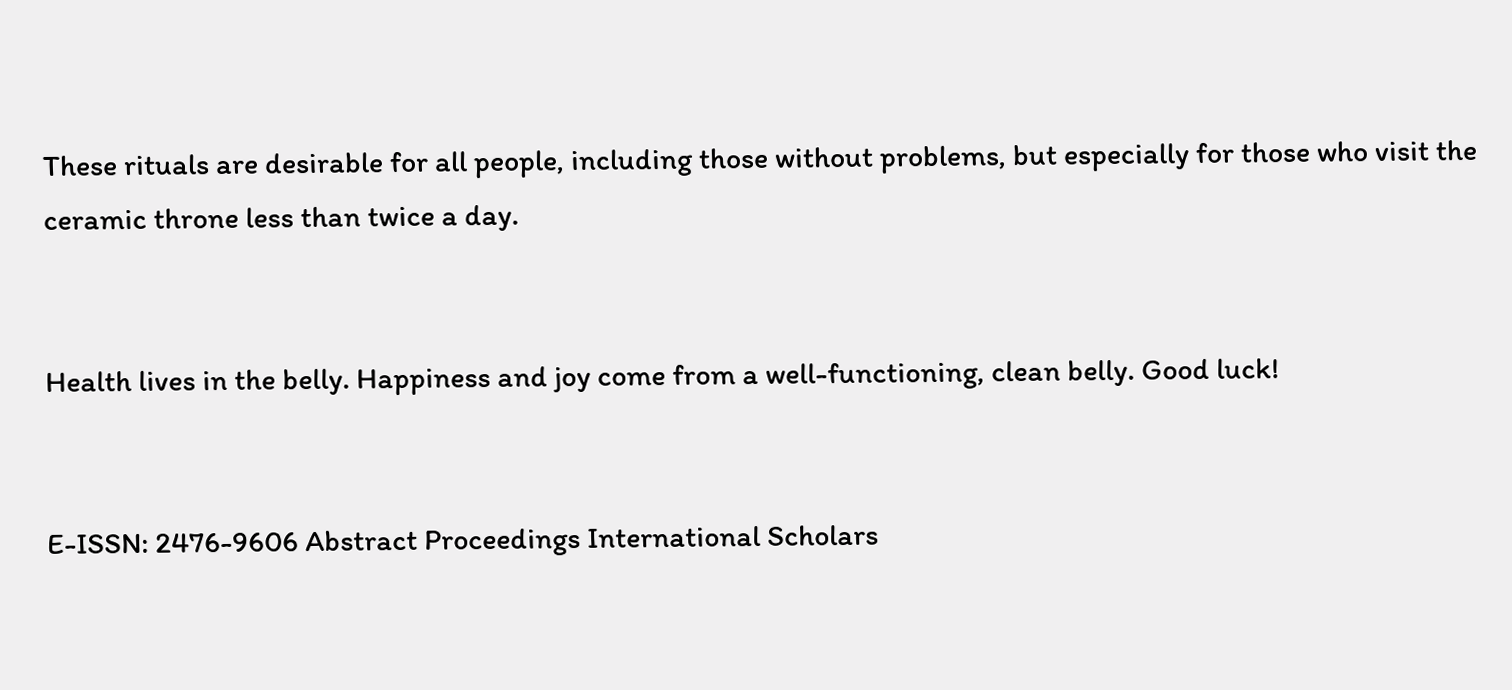These rituals are desirable for all people, including those without problems, but especially for those who visit the ceramic throne less than twice a day.


Health lives in the belly. Happiness and joy come from a well-functioning, clean belly. Good luck!


E-ISSN: 2476-9606 Abstract Proceedings International Scholars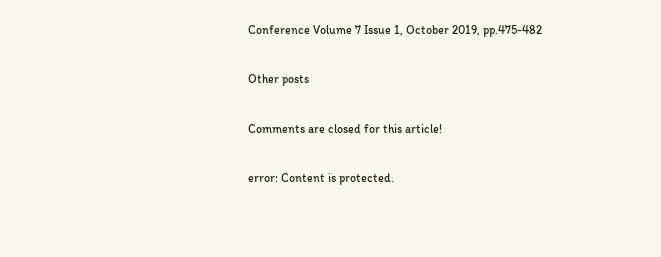Conference Volume 7 Issue 1, October 2019, pp.475-482

Other posts

Comments are closed for this article!

error: Content is protected.